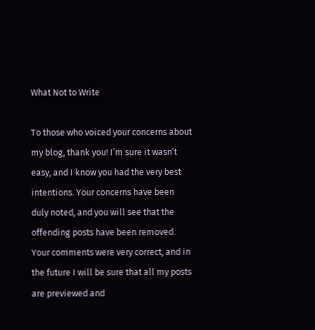What Not to Write

To those who voiced your concerns about my blog, thank you! I’m sure it wasn’t easy, and I know you had the very best intentions. Your concerns have been duly noted, and you will see that the offending posts have been removed. Your comments were very correct, and in the future I will be sure that all my posts are previewed and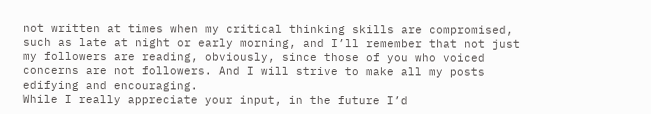not written at times when my critical thinking skills are compromised, such as late at night or early morning, and I’ll remember that not just my followers are reading, obviously, since those of you who voiced concerns are not followers. And I will strive to make all my posts edifying and encouraging.
While I really appreciate your input, in the future I’d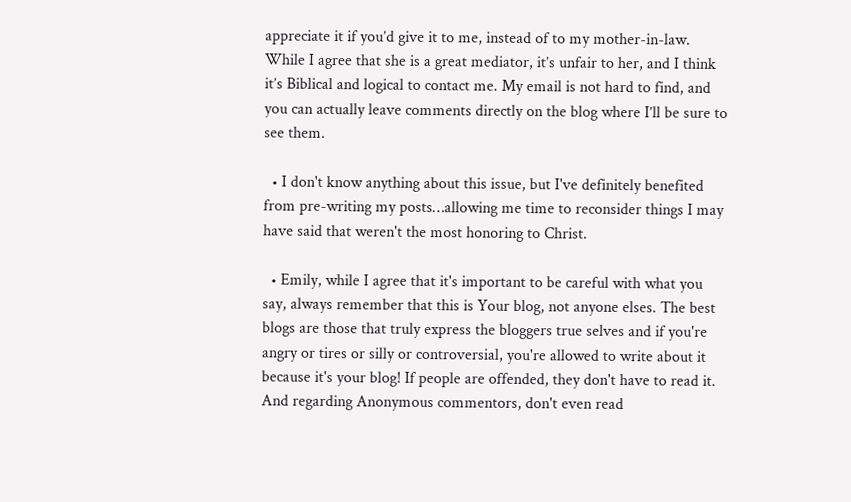appreciate it if you’d give it to me, instead of to my mother-in-law. While I agree that she is a great mediator, it’s unfair to her, and I think it’s Biblical and logical to contact me. My email is not hard to find, and you can actually leave comments directly on the blog where I’ll be sure to see them.

  • I don't know anything about this issue, but I've definitely benefited from pre-writing my posts…allowing me time to reconsider things I may have said that weren't the most honoring to Christ.

  • Emily, while I agree that it's important to be careful with what you say, always remember that this is Your blog, not anyone elses. The best blogs are those that truly express the bloggers true selves and if you're angry or tires or silly or controversial, you're allowed to write about it because it's your blog! If people are offended, they don't have to read it. And regarding Anonymous commentors, don't even read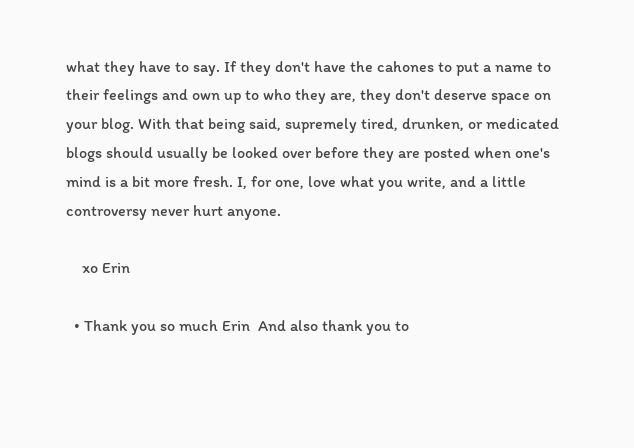what they have to say. If they don't have the cahones to put a name to their feelings and own up to who they are, they don't deserve space on your blog. With that being said, supremely tired, drunken, or medicated blogs should usually be looked over before they are posted when one's mind is a bit more fresh. I, for one, love what you write, and a little controversy never hurt anyone.

    xo Erin

  • Thank you so much Erin  And also thank you to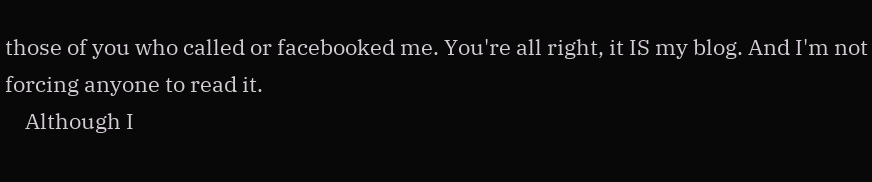those of you who called or facebooked me. You're all right, it IS my blog. And I'm not forcing anyone to read it.
    Although I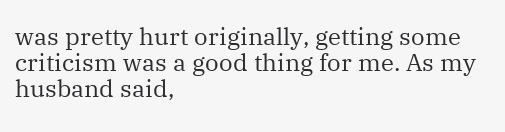was pretty hurt originally, getting some criticism was a good thing for me. As my husband said,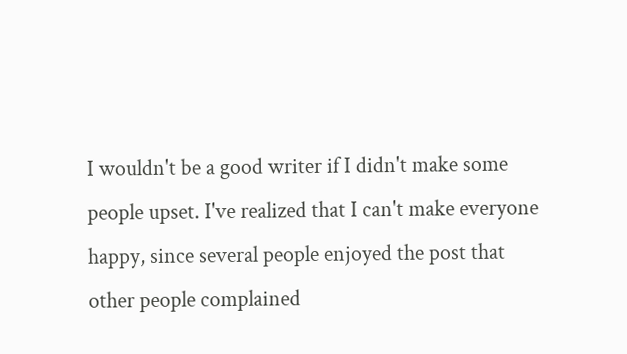I wouldn't be a good writer if I didn't make some people upset. I've realized that I can't make everyone happy, since several people enjoyed the post that other people complained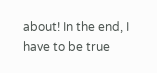about! In the end, I have to be true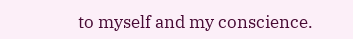to myself and my conscience.